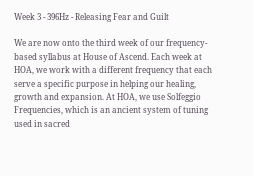Week 3 - 396Hz - Releasing Fear and Guilt

We are now onto the third week of our frequency-based syllabus at House of Ascend. Each week at HOA, we work with a different frequency that each serve a specific purpose in helping our healing, growth and expansion. At HOA, we use Solfeggio Frequencies, which is an ancient system of tuning used in sacred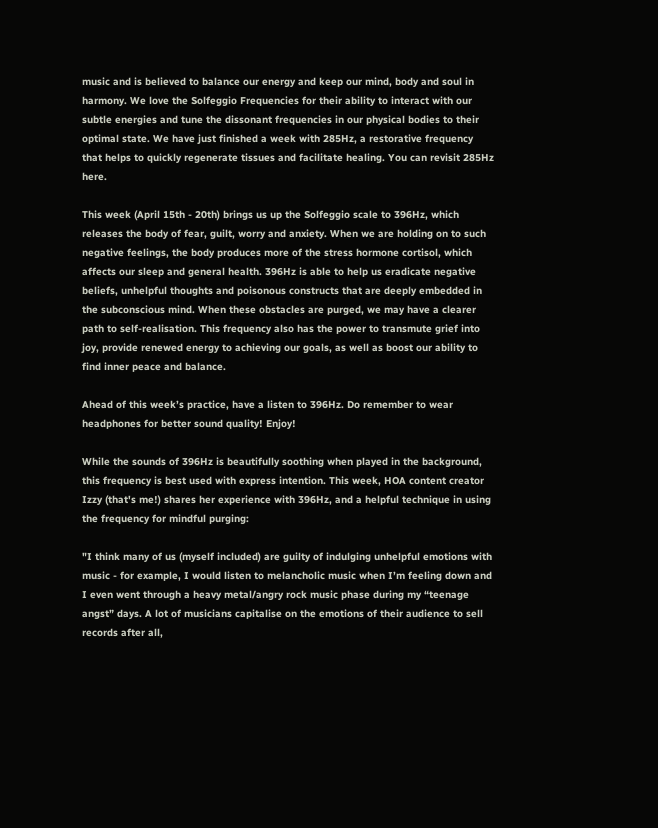music and is believed to balance our energy and keep our mind, body and soul in harmony. We love the Solfeggio Frequencies for their ability to interact with our subtle energies and tune the dissonant frequencies in our physical bodies to their optimal state. We have just finished a week with 285Hz, a restorative frequency that helps to quickly regenerate tissues and facilitate healing. You can revisit 285Hz here.

This week (April 15th - 20th) brings us up the Solfeggio scale to 396Hz, which releases the body of fear, guilt, worry and anxiety. When we are holding on to such negative feelings, the body produces more of the stress hormone cortisol, which affects our sleep and general health. 396Hz is able to help us eradicate negative beliefs, unhelpful thoughts and poisonous constructs that are deeply embedded in the subconscious mind. When these obstacles are purged, we may have a clearer path to self-realisation. This frequency also has the power to transmute grief into joy, provide renewed energy to achieving our goals, as well as boost our ability to find inner peace and balance.

Ahead of this week’s practice, have a listen to 396Hz. Do remember to wear headphones for better sound quality! Enjoy!

While the sounds of 396Hz is beautifully soothing when played in the background, this frequency is best used with express intention. This week, HOA content creator Izzy (that's me!) shares her experience with 396Hz, and a helpful technique in using the frequency for mindful purging:

"I think many of us (myself included) are guilty of indulging unhelpful emotions with music - for example, I would listen to melancholic music when I’m feeling down and I even went through a heavy metal/angry rock music phase during my “teenage angst” days. A lot of musicians capitalise on the emotions of their audience to sell records after all,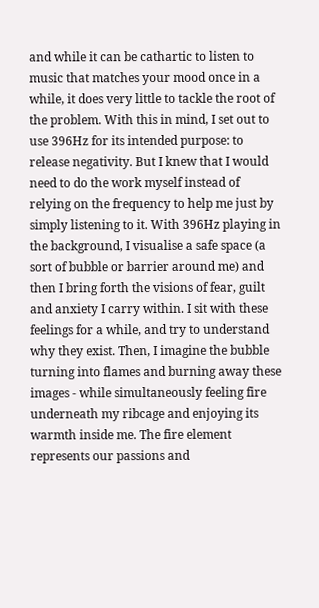and while it can be cathartic to listen to music that matches your mood once in a while, it does very little to tackle the root of the problem. With this in mind, I set out to use 396Hz for its intended purpose: to release negativity. But I knew that I would need to do the work myself instead of relying on the frequency to help me just by simply listening to it. With 396Hz playing in the background, I visualise a safe space (a sort of bubble or barrier around me) and then I bring forth the visions of fear, guilt and anxiety I carry within. I sit with these feelings for a while, and try to understand why they exist. Then, I imagine the bubble turning into flames and burning away these images - while simultaneously feeling fire underneath my ribcage and enjoying its warmth inside me. The fire element represents our passions and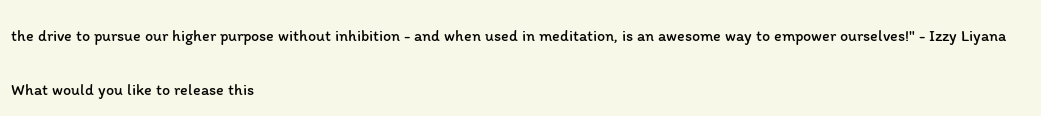the drive to pursue our higher purpose without inhibition - and when used in meditation, is an awesome way to empower ourselves!" - Izzy Liyana

What would you like to release this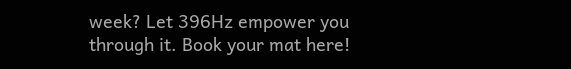week? Let 396Hz empower you through it. Book your mat here!